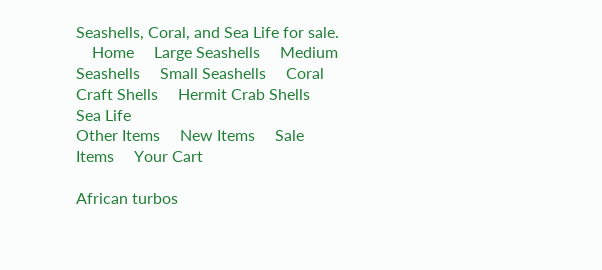Seashells, Coral, and Sea Life for sale.
    Home     Large Seashells     Medium Seashells     Small Seashells     Coral     Craft Shells     Hermit Crab Shells     Sea Life
Other Items     New Items     Sale Items     Your Cart

African turbos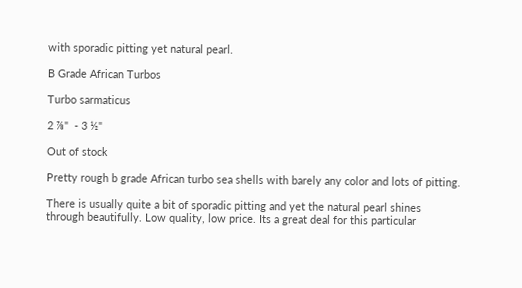with sporadic pitting yet natural pearl.

B Grade African Turbos

Turbo sarmaticus

2 ⅞"  - 3 ½"

Out of stock

Pretty rough b grade African turbo sea shells with barely any color and lots of pitting.

There is usually quite a bit of sporadic pitting and yet the natural pearl shines through beautifully. Low quality, low price. Its a great deal for this particular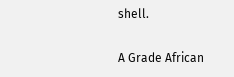shell.

A Grade African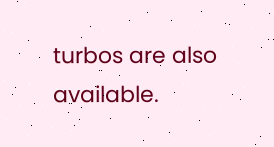turbos are also available.